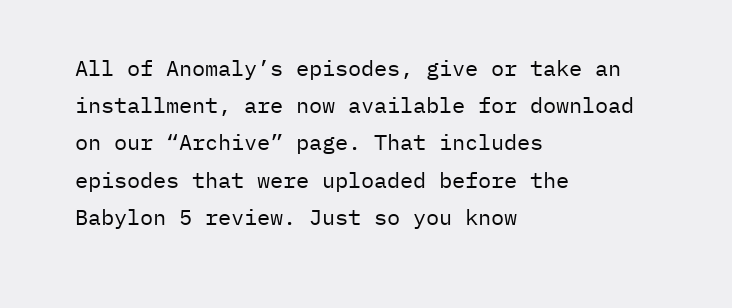All of Anomaly’s episodes, give or take an installment, are now available for download on our “Archive” page. That includes episodes that were uploaded before the Babylon 5 review. Just so you know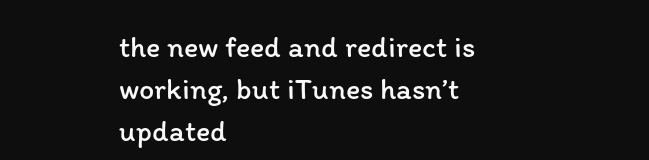the new feed and redirect is working, but iTunes hasn’t updated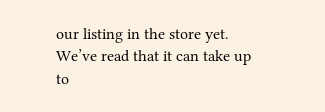our listing in the store yet. We’ve read that it can take up to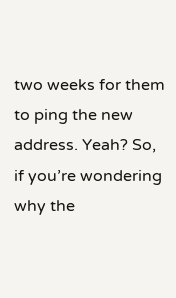two weeks for them to ping the new address. Yeah? So, if you’re wondering why the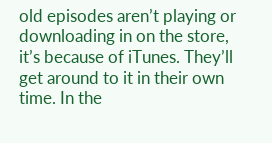old episodes aren’t playing or downloading in on the store, it’s because of iTunes. They’ll get around to it in their own time. In the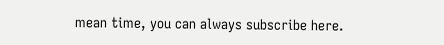mean time, you can always subscribe here.